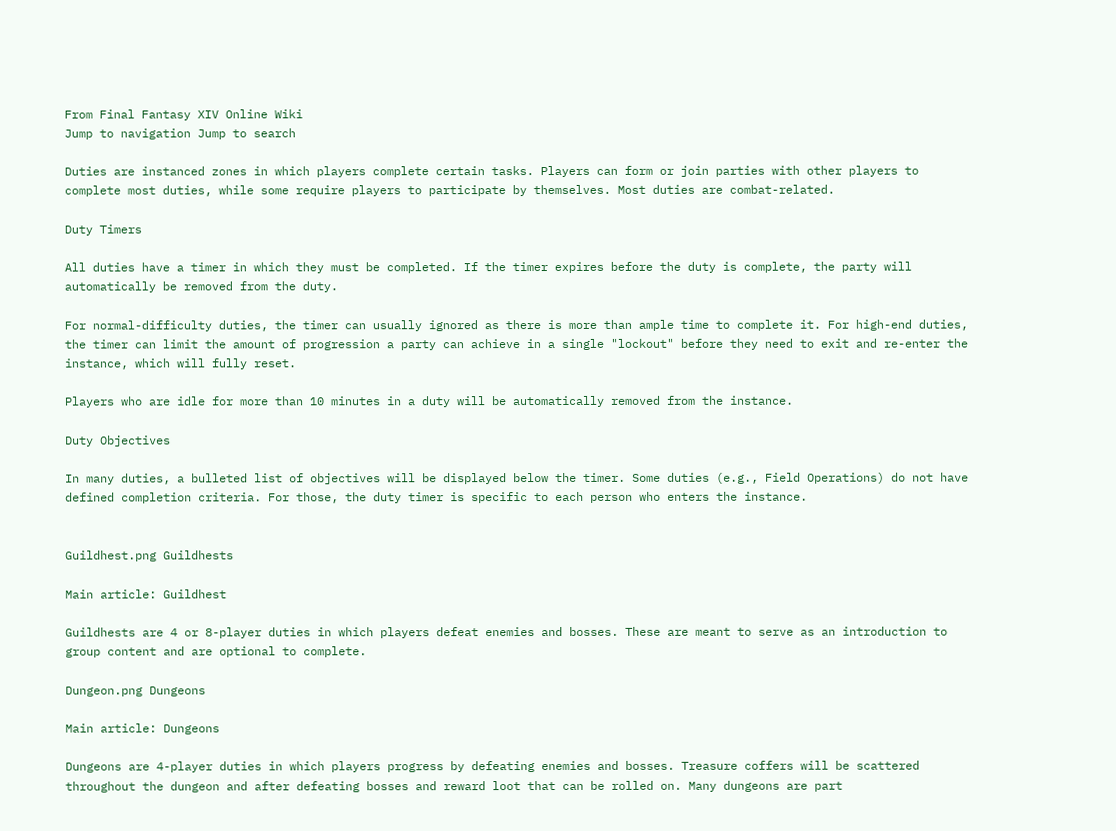From Final Fantasy XIV Online Wiki
Jump to navigation Jump to search

Duties are instanced zones in which players complete certain tasks. Players can form or join parties with other players to complete most duties, while some require players to participate by themselves. Most duties are combat-related.

Duty Timers

All duties have a timer in which they must be completed. If the timer expires before the duty is complete, the party will automatically be removed from the duty.

For normal-difficulty duties, the timer can usually ignored as there is more than ample time to complete it. For high-end duties, the timer can limit the amount of progression a party can achieve in a single "lockout" before they need to exit and re-enter the instance, which will fully reset.

Players who are idle for more than 10 minutes in a duty will be automatically removed from the instance.

Duty Objectives

In many duties, a bulleted list of objectives will be displayed below the timer. Some duties (e.g., Field Operations) do not have defined completion criteria. For those, the duty timer is specific to each person who enters the instance.


Guildhest.png Guildhests

Main article: Guildhest

Guildhests are 4 or 8-player duties in which players defeat enemies and bosses. These are meant to serve as an introduction to group content and are optional to complete.

Dungeon.png Dungeons

Main article: Dungeons

Dungeons are 4-player duties in which players progress by defeating enemies and bosses. Treasure coffers will be scattered throughout the dungeon and after defeating bosses and reward loot that can be rolled on. Many dungeons are part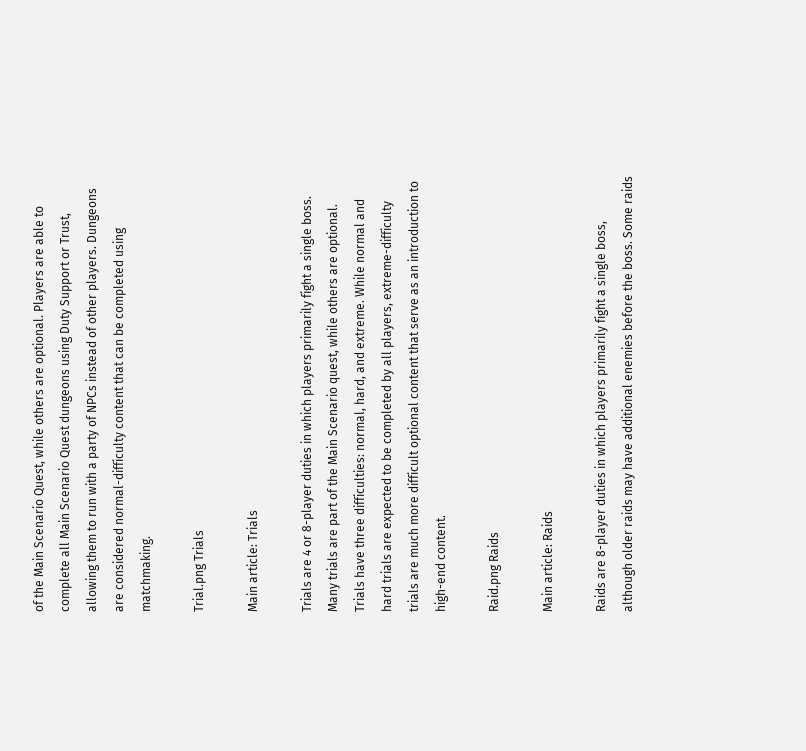of the Main Scenario Quest, while others are optional. Players are able to complete all Main Scenario Quest dungeons using Duty Support or Trust, allowing them to run with a party of NPCs instead of other players. Dungeons are considered normal-difficulty content that can be completed using matchmaking.

Trial.png Trials

Main article: Trials

Trials are 4 or 8-player duties in which players primarily fight a single boss. Many trials are part of the Main Scenario quest, while others are optional. Trials have three difficulties: normal, hard, and extreme. While normal and hard trials are expected to be completed by all players, extreme-difficulty trials are much more difficult optional content that serve as an introduction to high-end content.

Raid.png Raids

Main article: Raids

Raids are 8-player duties in which players primarily fight a single boss, although older raids may have additional enemies before the boss. Some raids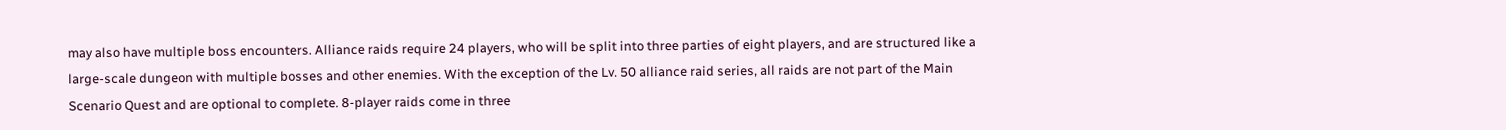may also have multiple boss encounters. Alliance raids require 24 players, who will be split into three parties of eight players, and are structured like a large-scale dungeon with multiple bosses and other enemies. With the exception of the Lv. 50 alliance raid series, all raids are not part of the Main Scenario Quest and are optional to complete. 8-player raids come in three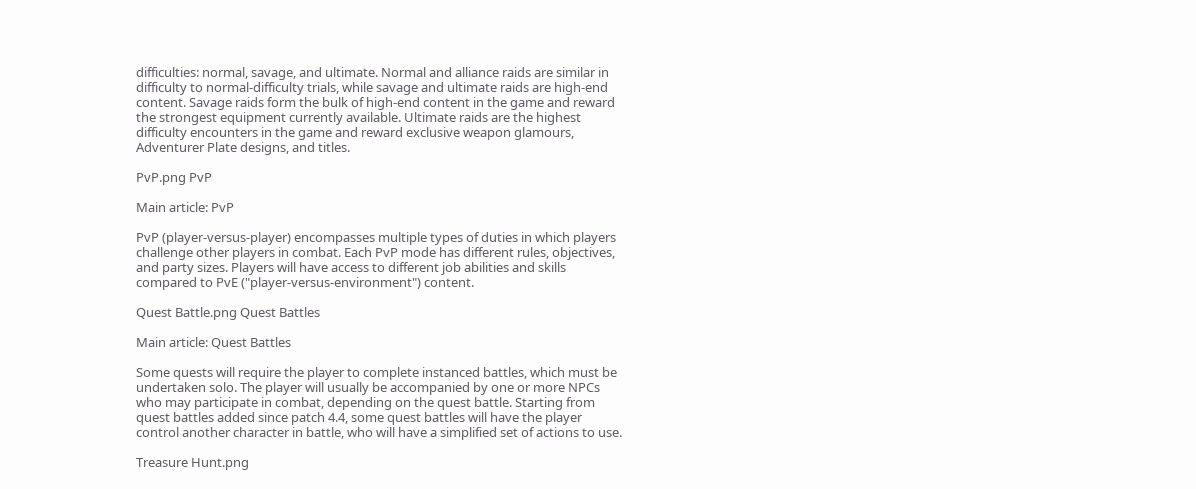difficulties: normal, savage, and ultimate. Normal and alliance raids are similar in difficulty to normal-difficulty trials, while savage and ultimate raids are high-end content. Savage raids form the bulk of high-end content in the game and reward the strongest equipment currently available. Ultimate raids are the highest difficulty encounters in the game and reward exclusive weapon glamours, Adventurer Plate designs, and titles.

PvP.png PvP

Main article: PvP

PvP (player-versus-player) encompasses multiple types of duties in which players challenge other players in combat. Each PvP mode has different rules, objectives, and party sizes. Players will have access to different job abilities and skills compared to PvE ("player-versus-environment") content.

Quest Battle.png Quest Battles

Main article: Quest Battles

Some quests will require the player to complete instanced battles, which must be undertaken solo. The player will usually be accompanied by one or more NPCs who may participate in combat, depending on the quest battle. Starting from quest battles added since patch 4.4, some quest battles will have the player control another character in battle, who will have a simplified set of actions to use.

Treasure Hunt.png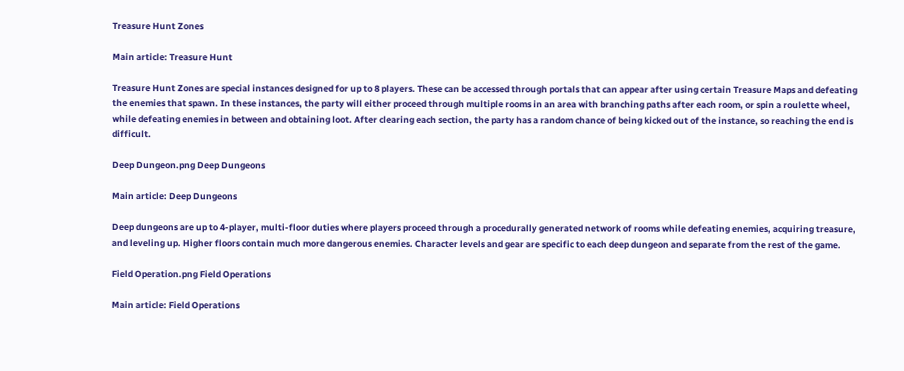Treasure Hunt Zones

Main article: Treasure Hunt

Treasure Hunt Zones are special instances designed for up to 8 players. These can be accessed through portals that can appear after using certain Treasure Maps and defeating the enemies that spawn. In these instances, the party will either proceed through multiple rooms in an area with branching paths after each room, or spin a roulette wheel, while defeating enemies in between and obtaining loot. After clearing each section, the party has a random chance of being kicked out of the instance, so reaching the end is difficult.

Deep Dungeon.png Deep Dungeons

Main article: Deep Dungeons

Deep dungeons are up to 4-player, multi-floor duties where players proceed through a procedurally generated network of rooms while defeating enemies, acquiring treasure, and leveling up. Higher floors contain much more dangerous enemies. Character levels and gear are specific to each deep dungeon and separate from the rest of the game.

Field Operation.png Field Operations

Main article: Field Operations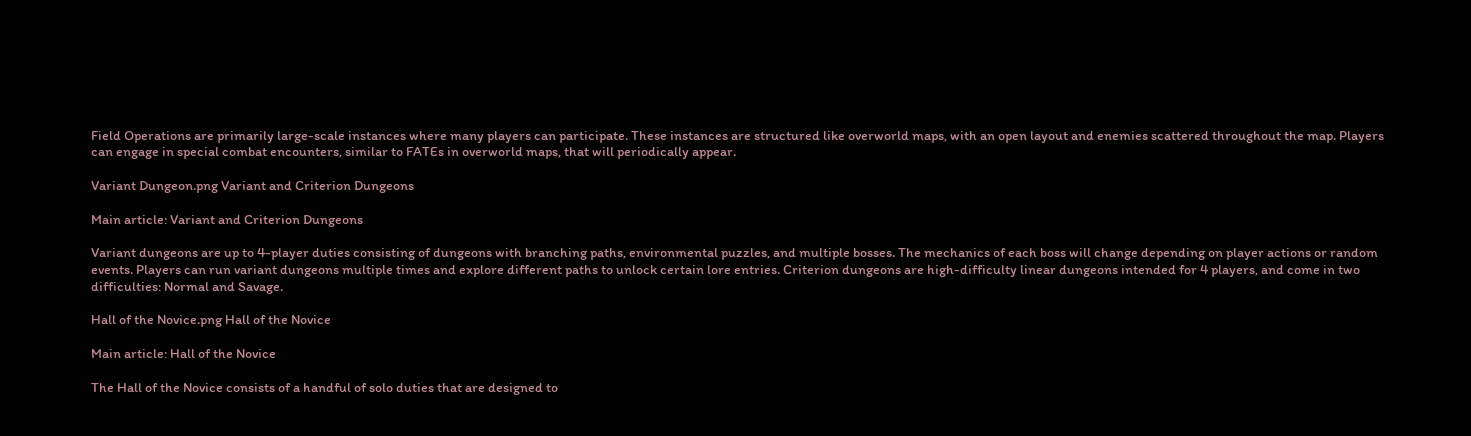Field Operations are primarily large-scale instances where many players can participate. These instances are structured like overworld maps, with an open layout and enemies scattered throughout the map. Players can engage in special combat encounters, similar to FATEs in overworld maps, that will periodically appear.

Variant Dungeon.png Variant and Criterion Dungeons

Main article: Variant and Criterion Dungeons

Variant dungeons are up to 4-player duties consisting of dungeons with branching paths, environmental puzzles, and multiple bosses. The mechanics of each boss will change depending on player actions or random events. Players can run variant dungeons multiple times and explore different paths to unlock certain lore entries. Criterion dungeons are high-difficulty linear dungeons intended for 4 players, and come in two difficulties: Normal and Savage.

Hall of the Novice.png Hall of the Novice

Main article: Hall of the Novice

The Hall of the Novice consists of a handful of solo duties that are designed to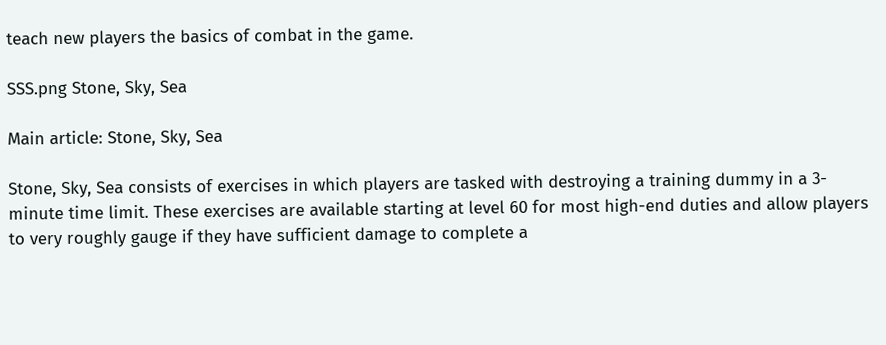teach new players the basics of combat in the game.

SSS.png Stone, Sky, Sea

Main article: Stone, Sky, Sea

Stone, Sky, Sea consists of exercises in which players are tasked with destroying a training dummy in a 3-minute time limit. These exercises are available starting at level 60 for most high-end duties and allow players to very roughly gauge if they have sufficient damage to complete a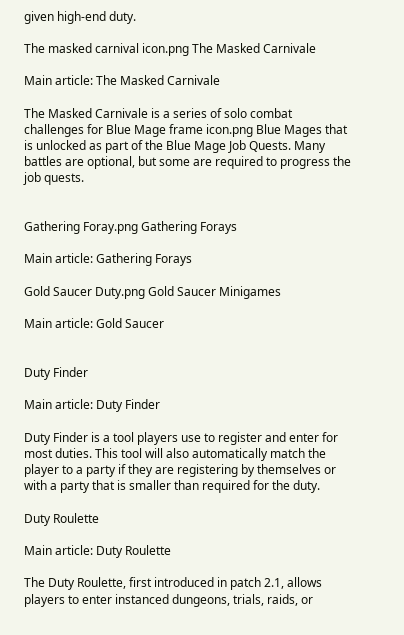given high-end duty.

The masked carnival icon.png The Masked Carnivale

Main article: The Masked Carnivale

The Masked Carnivale is a series of solo combat challenges for Blue Mage frame icon.png Blue Mages that is unlocked as part of the Blue Mage Job Quests. Many battles are optional, but some are required to progress the job quests.


Gathering Foray.png Gathering Forays

Main article: Gathering Forays

Gold Saucer Duty.png Gold Saucer Minigames

Main article: Gold Saucer


Duty Finder

Main article: Duty Finder

Duty Finder is a tool players use to register and enter for most duties. This tool will also automatically match the player to a party if they are registering by themselves or with a party that is smaller than required for the duty.

Duty Roulette

Main article: Duty Roulette

The Duty Roulette, first introduced in patch 2.1, allows players to enter instanced dungeons, trials, raids, or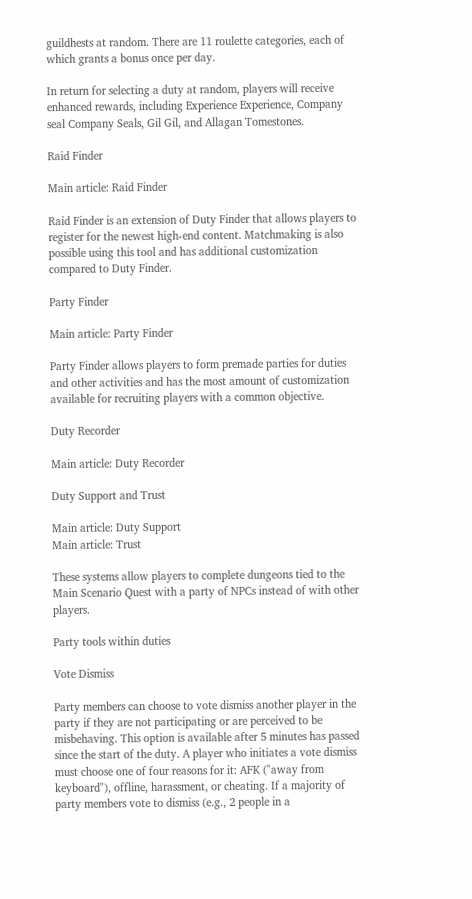guildhests at random. There are 11 roulette categories, each of which grants a bonus once per day.

In return for selecting a duty at random, players will receive enhanced rewards, including Experience Experience, Company seal Company Seals, Gil Gil, and Allagan Tomestones.

Raid Finder

Main article: Raid Finder

Raid Finder is an extension of Duty Finder that allows players to register for the newest high-end content. Matchmaking is also possible using this tool and has additional customization compared to Duty Finder.

Party Finder

Main article: Party Finder

Party Finder allows players to form premade parties for duties and other activities and has the most amount of customization available for recruiting players with a common objective.

Duty Recorder

Main article: Duty Recorder

Duty Support and Trust

Main article: Duty Support
Main article: Trust

These systems allow players to complete dungeons tied to the Main Scenario Quest with a party of NPCs instead of with other players.

Party tools within duties

Vote Dismiss

Party members can choose to vote dismiss another player in the party if they are not participating or are perceived to be misbehaving. This option is available after 5 minutes has passed since the start of the duty. A player who initiates a vote dismiss must choose one of four reasons for it: AFK ("away from keyboard"), offline, harassment, or cheating. If a majority of party members vote to dismiss (e.g., 2 people in a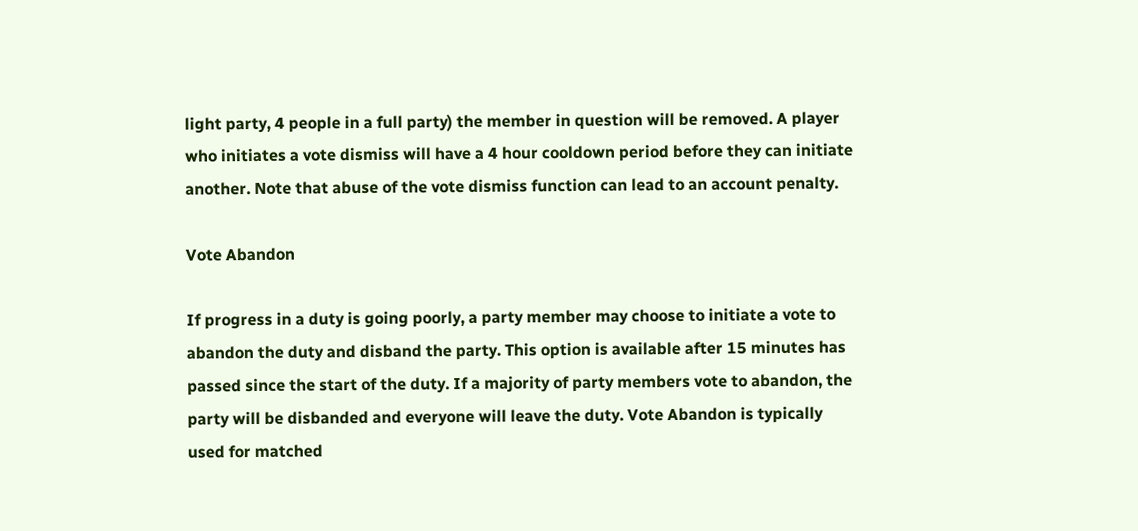light party, 4 people in a full party) the member in question will be removed. A player who initiates a vote dismiss will have a 4 hour cooldown period before they can initiate another. Note that abuse of the vote dismiss function can lead to an account penalty.

Vote Abandon

If progress in a duty is going poorly, a party member may choose to initiate a vote to abandon the duty and disband the party. This option is available after 15 minutes has passed since the start of the duty. If a majority of party members vote to abandon, the party will be disbanded and everyone will leave the duty. Vote Abandon is typically used for matched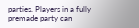parties. Players in a fully premade party can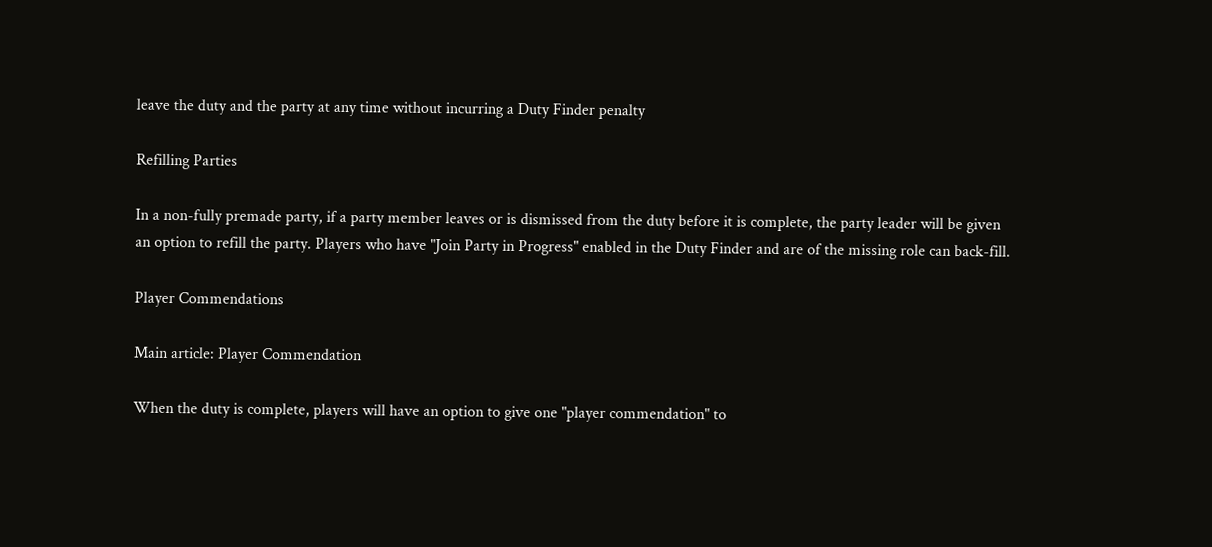leave the duty and the party at any time without incurring a Duty Finder penalty

Refilling Parties

In a non-fully premade party, if a party member leaves or is dismissed from the duty before it is complete, the party leader will be given an option to refill the party. Players who have "Join Party in Progress" enabled in the Duty Finder and are of the missing role can back-fill.

Player Commendations

Main article: Player Commendation

When the duty is complete, players will have an option to give one "player commendation" to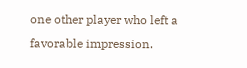one other player who left a favorable impression.